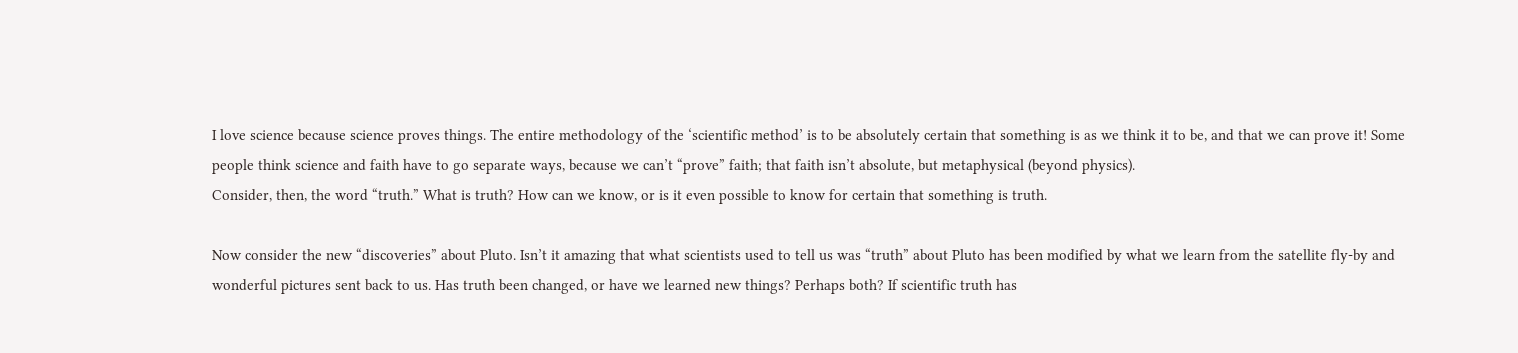I love science because science proves things. The entire methodology of the ‘scientific method’ is to be absolutely certain that something is as we think it to be, and that we can prove it! Some people think science and faith have to go separate ways, because we can’t “prove” faith; that faith isn’t absolute, but metaphysical (beyond physics).
Consider, then, the word “truth.” What is truth? How can we know, or is it even possible to know for certain that something is truth.

Now consider the new “discoveries” about Pluto. Isn’t it amazing that what scientists used to tell us was “truth” about Pluto has been modified by what we learn from the satellite fly-by and wonderful pictures sent back to us. Has truth been changed, or have we learned new things? Perhaps both? If scientific truth has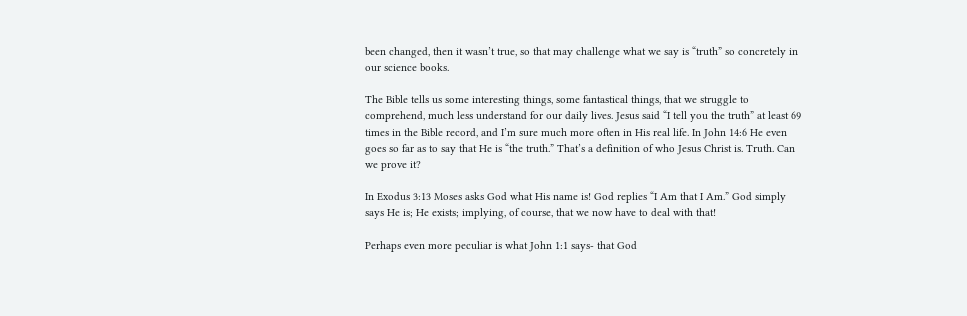been changed, then it wasn’t true, so that may challenge what we say is “truth” so concretely in our science books.

The Bible tells us some interesting things, some fantastical things, that we struggle to comprehend, much less understand for our daily lives. Jesus said “I tell you the truth” at least 69 times in the Bible record, and I’m sure much more often in His real life. In John 14:6 He even goes so far as to say that He is “the truth.” That’s a definition of who Jesus Christ is. Truth. Can we prove it?

In Exodus 3:13 Moses asks God what His name is! God replies “I Am that I Am.” God simply says He is; He exists; implying, of course, that we now have to deal with that!

Perhaps even more peculiar is what John 1:1 says- that God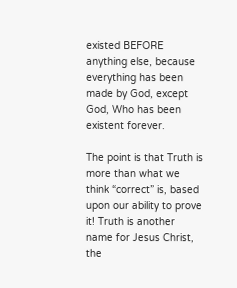existed BEFORE anything else, because everything has been made by God, except God, Who has been existent forever.

The point is that Truth is more than what we think “correct” is, based upon our ability to prove it! Truth is another name for Jesus Christ, the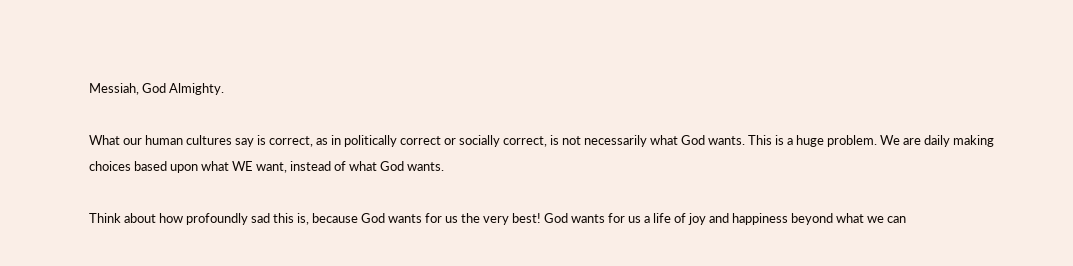Messiah, God Almighty.

What our human cultures say is correct, as in politically correct or socially correct, is not necessarily what God wants. This is a huge problem. We are daily making choices based upon what WE want, instead of what God wants.

Think about how profoundly sad this is, because God wants for us the very best! God wants for us a life of joy and happiness beyond what we can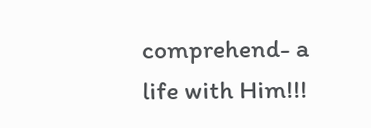comprehend- a life with Him!!!